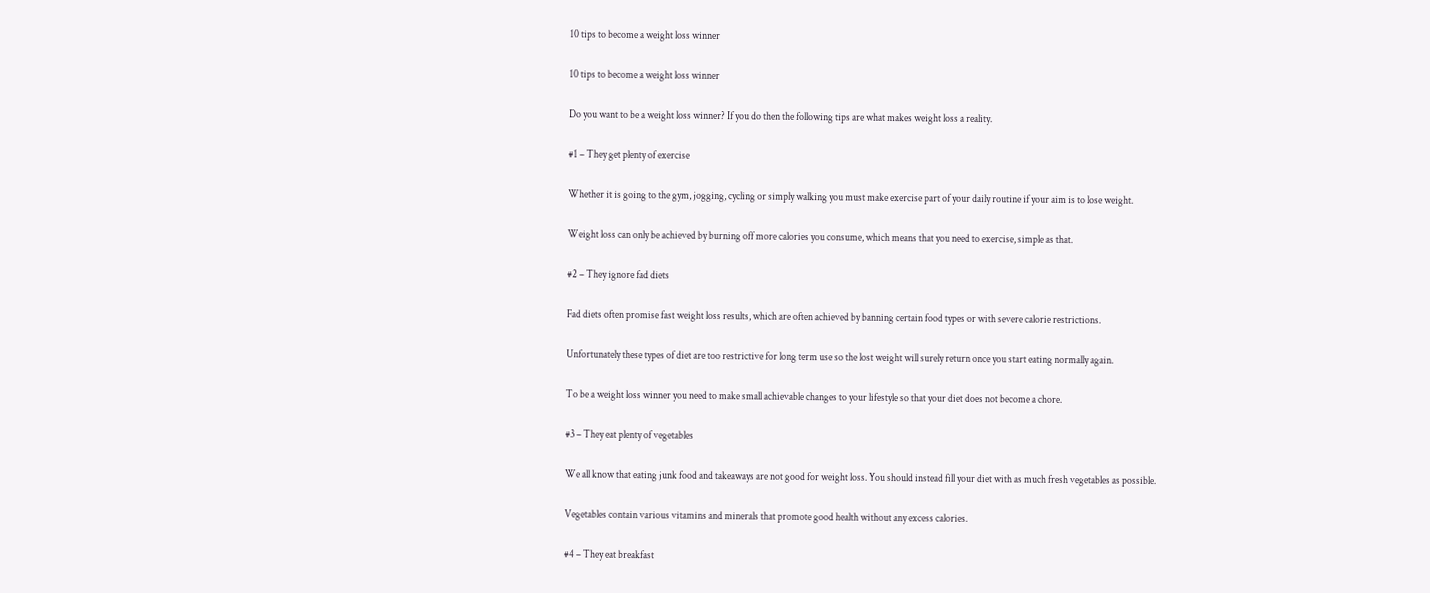10 tips to become a weight loss winner

10 tips to become a weight loss winner

Do you want to be a weight loss winner? If you do then the following tips are what makes weight loss a reality.

#1 – They get plenty of exercise

Whether it is going to the gym, jogging, cycling or simply walking you must make exercise part of your daily routine if your aim is to lose weight.

Weight loss can only be achieved by burning off more calories you consume, which means that you need to exercise, simple as that.

#2 – They ignore fad diets

Fad diets often promise fast weight loss results, which are often achieved by banning certain food types or with severe calorie restrictions.

Unfortunately these types of diet are too restrictive for long term use so the lost weight will surely return once you start eating normally again.

To be a weight loss winner you need to make small achievable changes to your lifestyle so that your diet does not become a chore.

#3 – They eat plenty of vegetables

We all know that eating junk food and takeaways are not good for weight loss. You should instead fill your diet with as much fresh vegetables as possible.

Vegetables contain various vitamins and minerals that promote good health without any excess calories.

#4 – They eat breakfast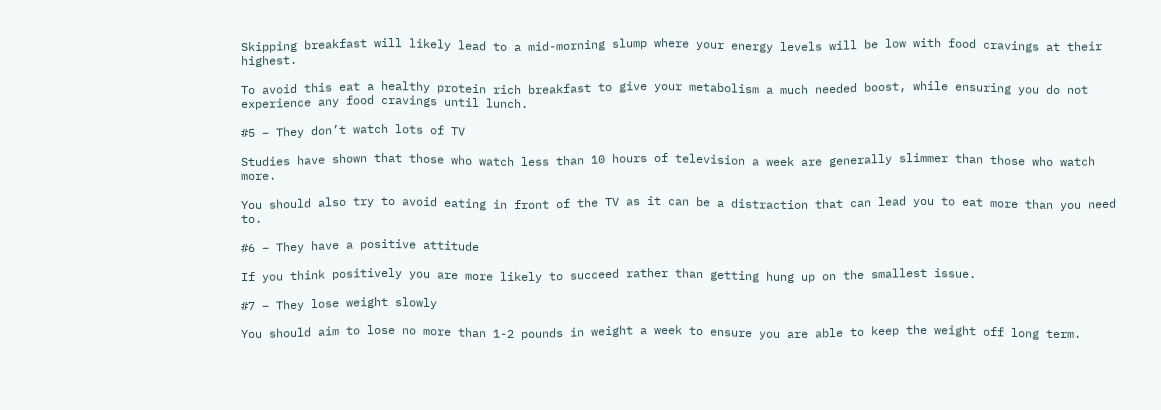Skipping breakfast will likely lead to a mid-morning slump where your energy levels will be low with food cravings at their highest.

To avoid this eat a healthy protein rich breakfast to give your metabolism a much needed boost, while ensuring you do not experience any food cravings until lunch.

#5 – They don’t watch lots of TV

Studies have shown that those who watch less than 10 hours of television a week are generally slimmer than those who watch more.

You should also try to avoid eating in front of the TV as it can be a distraction that can lead you to eat more than you need to.

#6 – They have a positive attitude

If you think positively you are more likely to succeed rather than getting hung up on the smallest issue.

#7 – They lose weight slowly

You should aim to lose no more than 1-2 pounds in weight a week to ensure you are able to keep the weight off long term.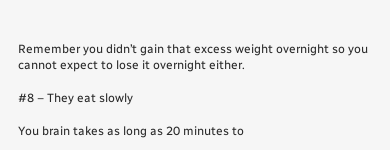Remember you didn’t gain that excess weight overnight so you cannot expect to lose it overnight either.

#8 – They eat slowly

You brain takes as long as 20 minutes to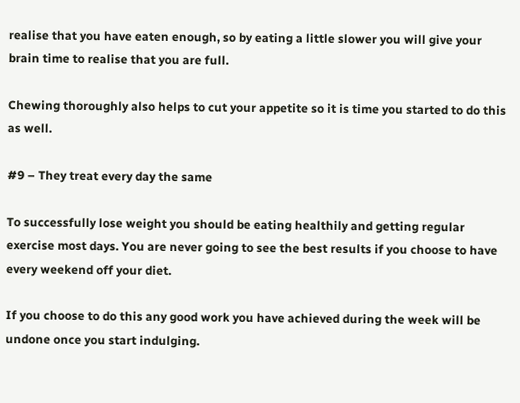realise that you have eaten enough, so by eating a little slower you will give your brain time to realise that you are full.

Chewing thoroughly also helps to cut your appetite so it is time you started to do this as well.

#9 – They treat every day the same

To successfully lose weight you should be eating healthily and getting regular exercise most days. You are never going to see the best results if you choose to have every weekend off your diet.

If you choose to do this any good work you have achieved during the week will be undone once you start indulging.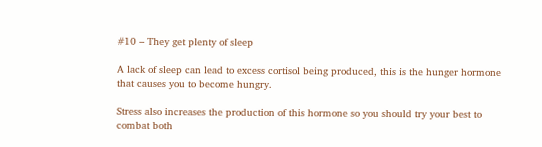#10 – They get plenty of sleep

A lack of sleep can lead to excess cortisol being produced, this is the hunger hormone that causes you to become hungry.

Stress also increases the production of this hormone so you should try your best to combat both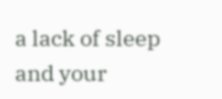a lack of sleep and your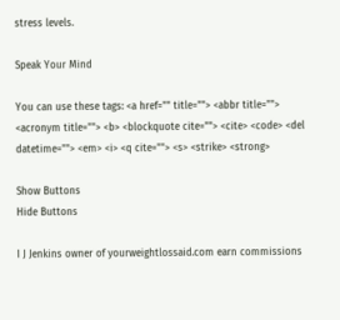stress levels.

Speak Your Mind

You can use these tags: <a href="" title=""> <abbr title=""> <acronym title=""> <b> <blockquote cite=""> <cite> <code> <del datetime=""> <em> <i> <q cite=""> <s> <strike> <strong>

Show Buttons
Hide Buttons

I J Jenkins owner of yourweightlossaid.com earn commissions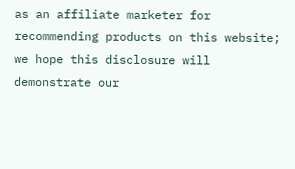as an affiliate marketer for recommending products on this website; we hope this disclosure will demonstrate our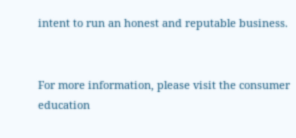intent to run an honest and reputable business.


For more information, please visit the consumer education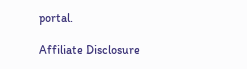portal.

Affiliate Disclosure